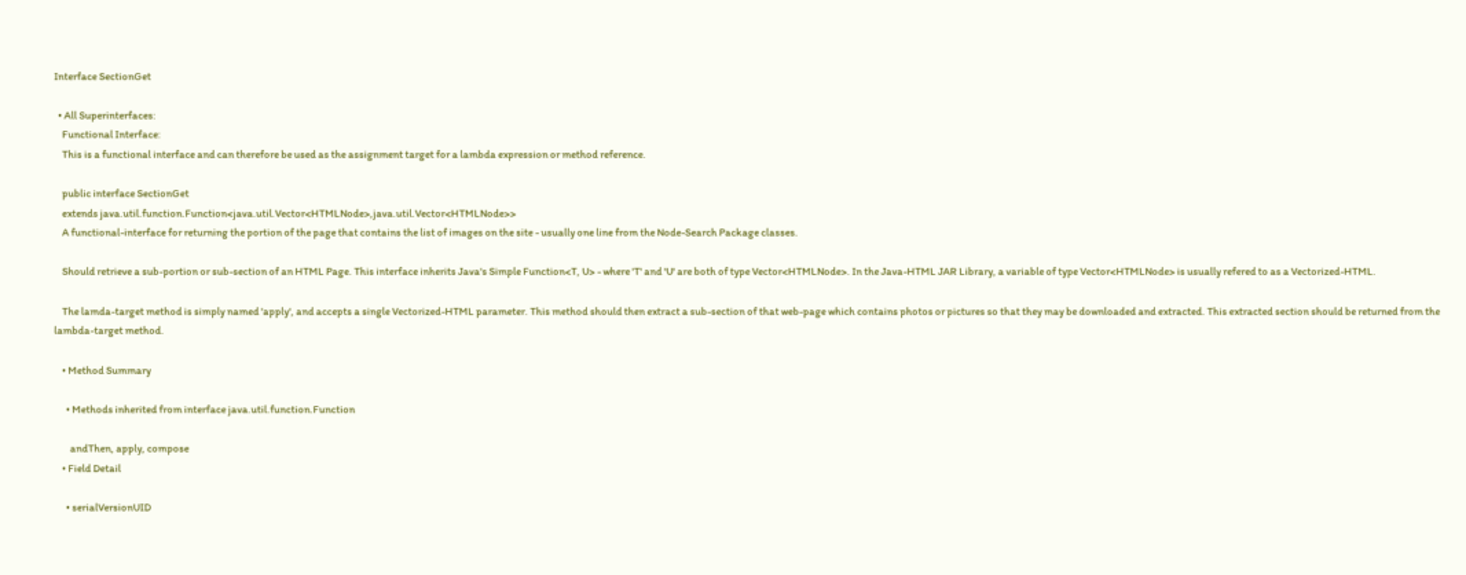Interface SectionGet

  • All Superinterfaces:
    Functional Interface:
    This is a functional interface and can therefore be used as the assignment target for a lambda expression or method reference.

    public interface SectionGet
    extends java.util.function.Function<java.util.Vector<HTMLNode>,java.util.Vector<HTMLNode>>
    A functional-interface for returning the portion of the page that contains the list of images on the site - usually one line from the Node-Search Package classes.

    Should retrieve a sub-portion or sub-section of an HTML Page. This interface inherits Java's Simple Function<T, U> - where 'T' and 'U' are both of type Vector<HTMLNode>. In the Java-HTML JAR Library, a variable of type Vector<HTMLNode> is usually refered to as a Vectorized-HTML.

    The lamda-target method is simply named 'apply', and accepts a single Vectorized-HTML parameter. This method should then extract a sub-section of that web-page which contains photos or pictures so that they may be downloaded and extracted. This extracted section should be returned from the lambda-target method.

    • Method Summary

      • Methods inherited from interface java.util.function.Function

        andThen, apply, compose
    • Field Detail

      • serialVersionUID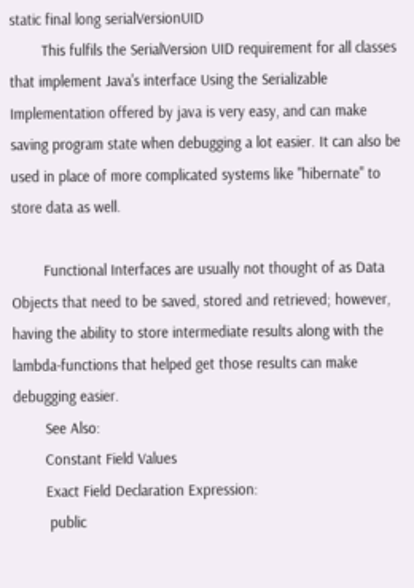static final long serialVersionUID
        This fulfils the SerialVersion UID requirement for all classes that implement Java's interface Using the Serializable Implementation offered by java is very easy, and can make saving program state when debugging a lot easier. It can also be used in place of more complicated systems like "hibernate" to store data as well.

        Functional Interfaces are usually not thought of as Data Objects that need to be saved, stored and retrieved; however, having the ability to store intermediate results along with the lambda-functions that helped get those results can make debugging easier.
        See Also:
        Constant Field Values
        Exact Field Declaration Expression:
         public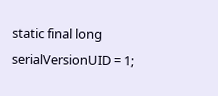static final long serialVersionUID = 1;